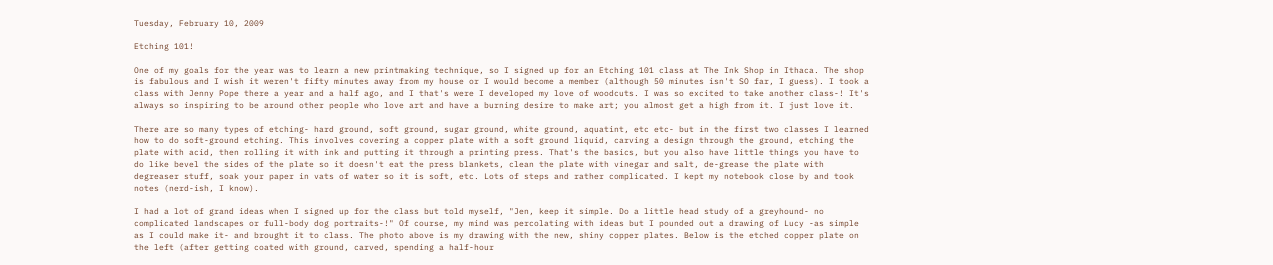Tuesday, February 10, 2009

Etching 101!

One of my goals for the year was to learn a new printmaking technique, so I signed up for an Etching 101 class at The Ink Shop in Ithaca. The shop is fabulous and I wish it weren't fifty minutes away from my house or I would become a member (although 50 minutes isn't SO far, I guess). I took a class with Jenny Pope there a year and a half ago, and I that's were I developed my love of woodcuts. I was so excited to take another class-! It's always so inspiring to be around other people who love art and have a burning desire to make art; you almost get a high from it. I just love it.

There are so many types of etching- hard ground, soft ground, sugar ground, white ground, aquatint, etc etc- but in the first two classes I learned how to do soft-ground etching. This involves covering a copper plate with a soft ground liquid, carving a design through the ground, etching the plate with acid, then rolling it with ink and putting it through a printing press. That's the basics, but you also have little things you have to do like bevel the sides of the plate so it doesn't eat the press blankets, clean the plate with vinegar and salt, de-grease the plate with degreaser stuff, soak your paper in vats of water so it is soft, etc. Lots of steps and rather complicated. I kept my notebook close by and took notes (nerd-ish, I know).

I had a lot of grand ideas when I signed up for the class but told myself, "Jen, keep it simple. Do a little head study of a greyhound- no complicated landscapes or full-body dog portraits-!" Of course, my mind was percolating with ideas but I pounded out a drawing of Lucy -as simple as I could make it- and brought it to class. The photo above is my drawing with the new, shiny copper plates. Below is the etched copper plate on the left (after getting coated with ground, carved, spending a half-hour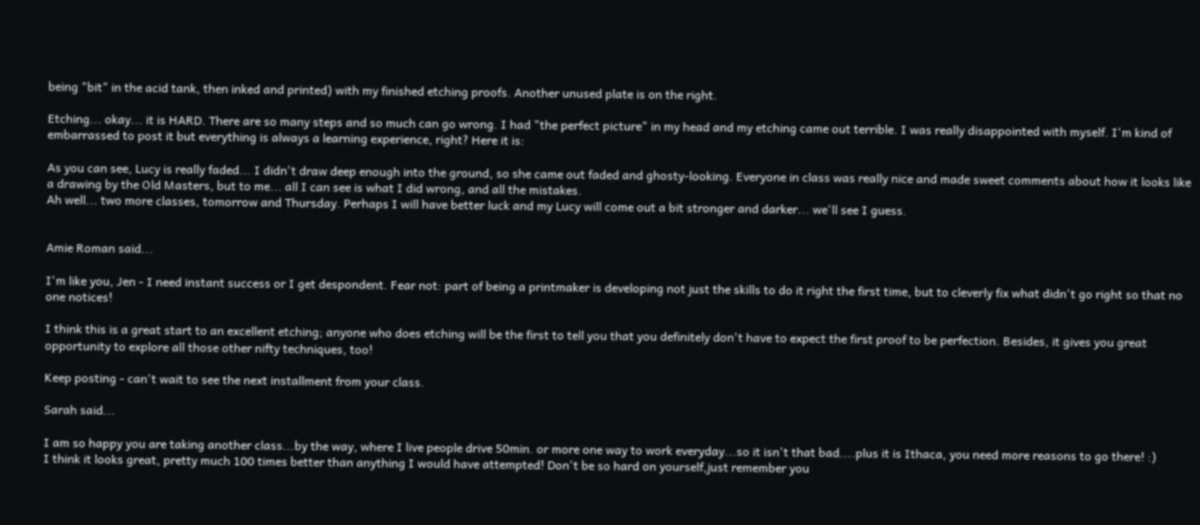being "bit" in the acid tank, then inked and printed) with my finished etching proofs. Another unused plate is on the right.

Etching... okay... it is HARD. There are so many steps and so much can go wrong. I had "the perfect picture" in my head and my etching came out terrible. I was really disappointed with myself. I'm kind of embarrassed to post it but everything is always a learning experience, right? Here it is:

As you can see, Lucy is really faded... I didn't draw deep enough into the ground, so she came out faded and ghosty-looking. Everyone in class was really nice and made sweet comments about how it looks like a drawing by the Old Masters, but to me... all I can see is what I did wrong, and all the mistakes.
Ah well... two more classes, tomorrow and Thursday. Perhaps I will have better luck and my Lucy will come out a bit stronger and darker... we'll see I guess.


Amie Roman said...

I'm like you, Jen - I need instant success or I get despondent. Fear not: part of being a printmaker is developing not just the skills to do it right the first time, but to cleverly fix what didn't go right so that no one notices!

I think this is a great start to an excellent etching; anyone who does etching will be the first to tell you that you definitely don't have to expect the first proof to be perfection. Besides, it gives you great opportunity to explore all those other nifty techniques, too!

Keep posting - can't wait to see the next installment from your class.

Sarah said...

I am so happy you are taking another class...by the way, where I live people drive 50min. or more one way to work everyday...so it isn't that bad....plus it is Ithaca, you need more reasons to go there! :)
I think it looks great, pretty much 100 times better than anything I would have attempted! Don't be so hard on yourself,just remember you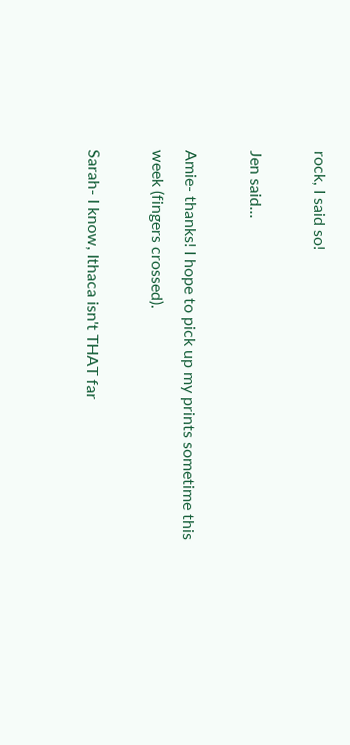rock, I said so!

Jen said...

Amie- thanks! I hope to pick up my prints sometime this week (fingers crossed).

Sarah- I know, Ithaca isn't THAT far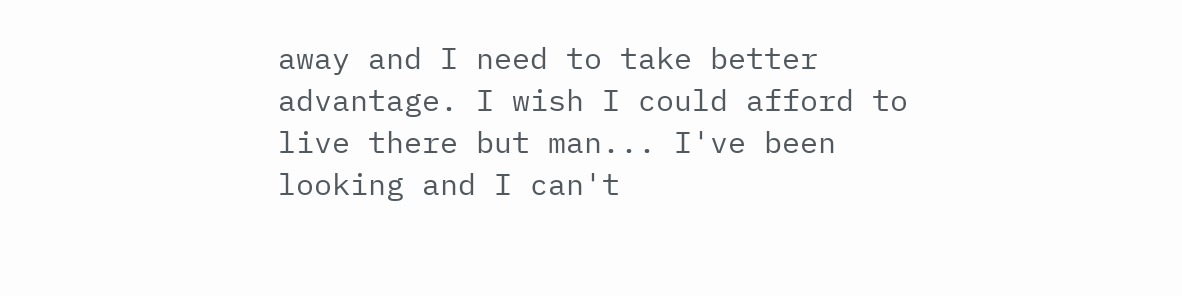away and I need to take better advantage. I wish I could afford to live there but man... I've been looking and I can't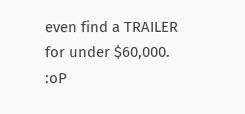even find a TRAILER for under $60,000. :oP